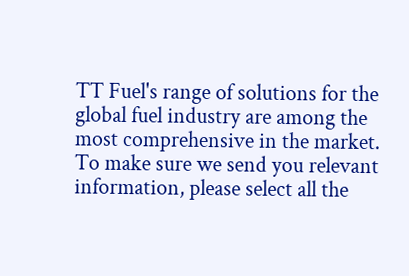TT Fuel's range of solutions for the global fuel industry are among the most comprehensive in the market. To make sure we send you relevant information, please select all the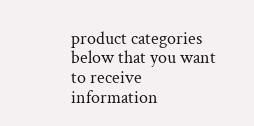product categories below that you want to receive information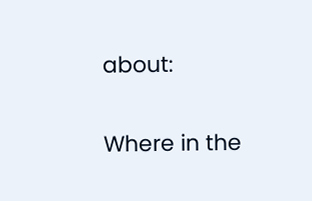about:

Where in the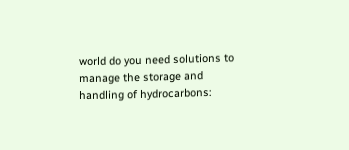world do you need solutions to manage the storage and handling of hydrocarbons: